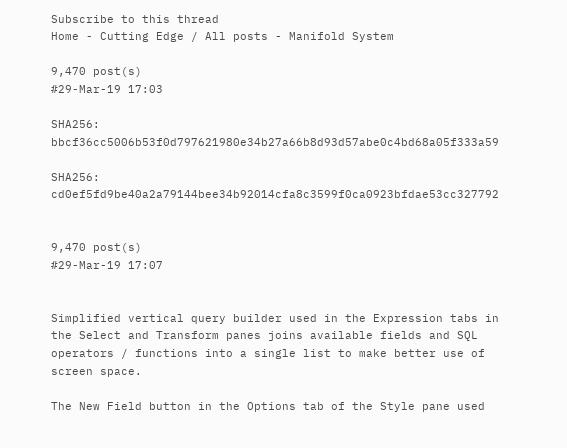Subscribe to this thread
Home - Cutting Edge / All posts - Manifold System

9,470 post(s)
#29-Mar-19 17:03

SHA256: bbcf36cc5006b53f0d797621980e34b27a66b8d93d57abe0c4bd68a05f333a59

SHA256: cd0ef5fd9be40a2a79144bee34b92014cfa8c3599f0ca0923bfdae53cc327792


9,470 post(s)
#29-Mar-19 17:07


Simplified vertical query builder used in the Expression tabs in the Select and Transform panes joins available fields and SQL operators / functions into a single list to make better use of screen space.

The New Field button in the Options tab of the Style pane used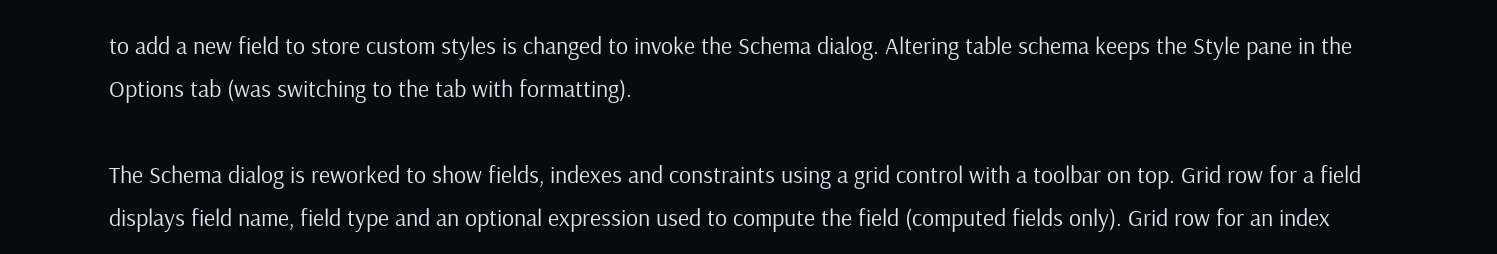to add a new field to store custom styles is changed to invoke the Schema dialog. Altering table schema keeps the Style pane in the Options tab (was switching to the tab with formatting).

The Schema dialog is reworked to show fields, indexes and constraints using a grid control with a toolbar on top. Grid row for a field displays field name, field type and an optional expression used to compute the field (computed fields only). Grid row for an index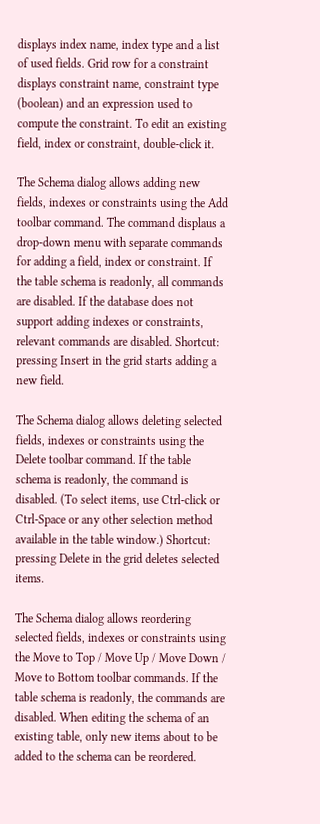displays index name, index type and a list of used fields. Grid row for a constraint displays constraint name, constraint type (boolean) and an expression used to compute the constraint. To edit an existing field, index or constraint, double-click it.

The Schema dialog allows adding new fields, indexes or constraints using the Add toolbar command. The command displaus a drop-down menu with separate commands for adding a field, index or constraint. If the table schema is readonly, all commands are disabled. If the database does not support adding indexes or constraints, relevant commands are disabled. Shortcut: pressing Insert in the grid starts adding a new field.

The Schema dialog allows deleting selected fields, indexes or constraints using the Delete toolbar command. If the table schema is readonly, the command is disabled. (To select items, use Ctrl-click or Ctrl-Space or any other selection method available in the table window.) Shortcut: pressing Delete in the grid deletes selected items.

The Schema dialog allows reordering selected fields, indexes or constraints using the Move to Top / Move Up / Move Down / Move to Bottom toolbar commands. If the table schema is readonly, the commands are disabled. When editing the schema of an existing table, only new items about to be added to the schema can be reordered.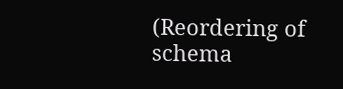(Reordering of schema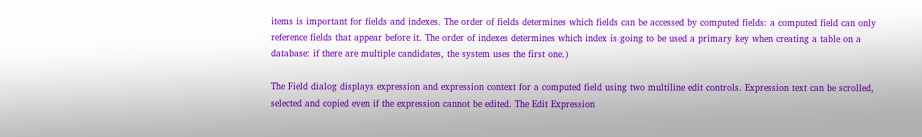items is important for fields and indexes. The order of fields determines which fields can be accessed by computed fields: a computed field can only reference fields that appear before it. The order of indexes determines which index is going to be used a primary key when creating a table on a database: if there are multiple candidates, the system uses the first one.)

The Field dialog displays expression and expression context for a computed field using two multiline edit controls. Expression text can be scrolled, selected and copied even if the expression cannot be edited. The Edit Expression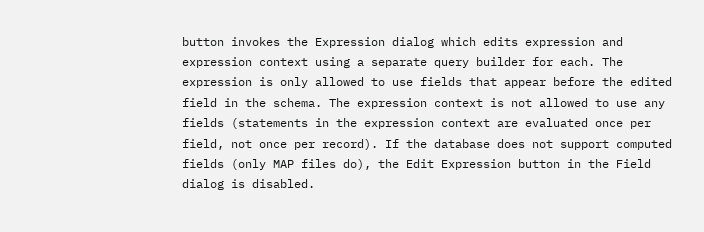button invokes the Expression dialog which edits expression and expression context using a separate query builder for each. The expression is only allowed to use fields that appear before the edited field in the schema. The expression context is not allowed to use any fields (statements in the expression context are evaluated once per field, not once per record). If the database does not support computed fields (only MAP files do), the Edit Expression button in the Field dialog is disabled.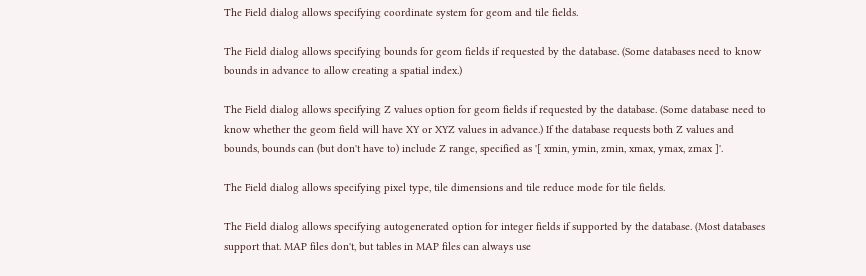The Field dialog allows specifying coordinate system for geom and tile fields.

The Field dialog allows specifying bounds for geom fields if requested by the database. (Some databases need to know bounds in advance to allow creating a spatial index.)

The Field dialog allows specifying Z values option for geom fields if requested by the database. (Some database need to know whether the geom field will have XY or XYZ values in advance.) If the database requests both Z values and bounds, bounds can (but don't have to) include Z range, specified as '[ xmin, ymin, zmin, xmax, ymax, zmax ]'.

The Field dialog allows specifying pixel type, tile dimensions and tile reduce mode for tile fields.

The Field dialog allows specifying autogenerated option for integer fields if supported by the database. (Most databases support that. MAP files don't, but tables in MAP files can always use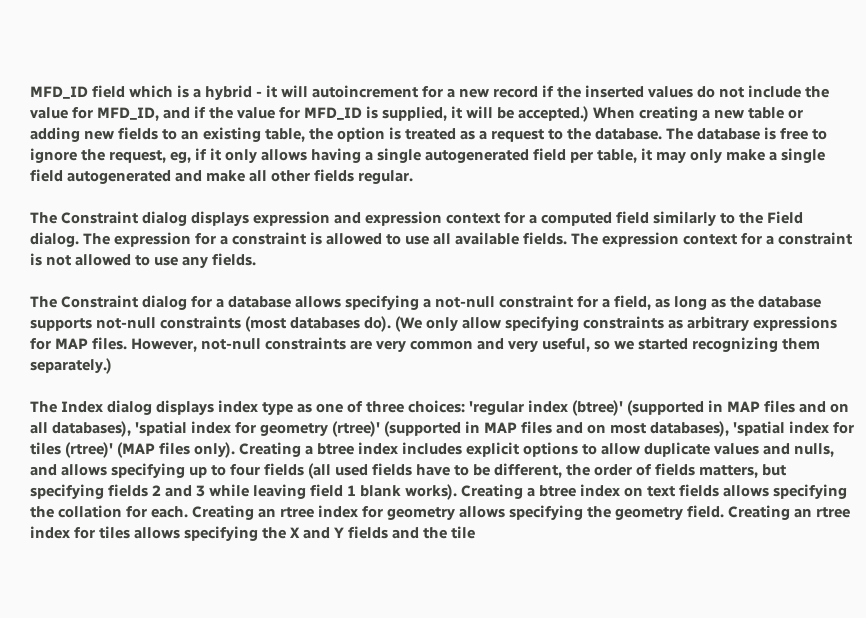MFD_ID field which is a hybrid - it will autoincrement for a new record if the inserted values do not include the value for MFD_ID, and if the value for MFD_ID is supplied, it will be accepted.) When creating a new table or adding new fields to an existing table, the option is treated as a request to the database. The database is free to ignore the request, eg, if it only allows having a single autogenerated field per table, it may only make a single field autogenerated and make all other fields regular.

The Constraint dialog displays expression and expression context for a computed field similarly to the Field dialog. The expression for a constraint is allowed to use all available fields. The expression context for a constraint is not allowed to use any fields.

The Constraint dialog for a database allows specifying a not-null constraint for a field, as long as the database supports not-null constraints (most databases do). (We only allow specifying constraints as arbitrary expressions for MAP files. However, not-null constraints are very common and very useful, so we started recognizing them separately.)

The Index dialog displays index type as one of three choices: 'regular index (btree)' (supported in MAP files and on all databases), 'spatial index for geometry (rtree)' (supported in MAP files and on most databases), 'spatial index for tiles (rtree)' (MAP files only). Creating a btree index includes explicit options to allow duplicate values and nulls, and allows specifying up to four fields (all used fields have to be different, the order of fields matters, but specifying fields 2 and 3 while leaving field 1 blank works). Creating a btree index on text fields allows specifying the collation for each. Creating an rtree index for geometry allows specifying the geometry field. Creating an rtree index for tiles allows specifying the X and Y fields and the tile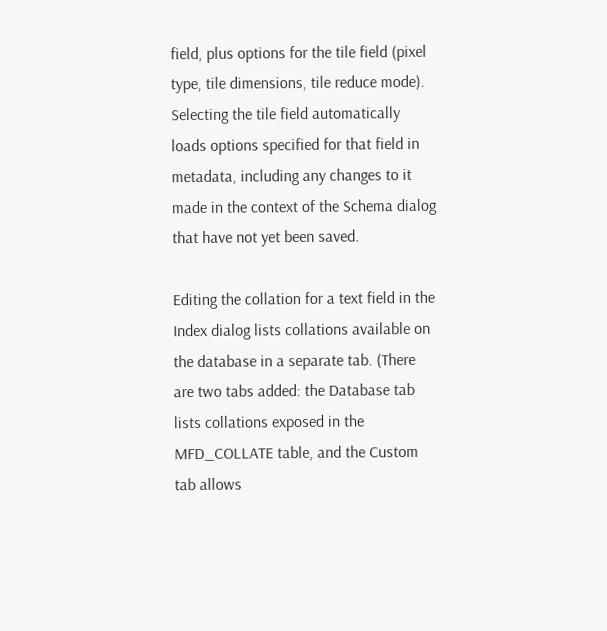field, plus options for the tile field (pixel type, tile dimensions, tile reduce mode). Selecting the tile field automatically loads options specified for that field in metadata, including any changes to it made in the context of the Schema dialog that have not yet been saved.

Editing the collation for a text field in the Index dialog lists collations available on the database in a separate tab. (There are two tabs added: the Database tab lists collations exposed in the MFD_COLLATE table, and the Custom tab allows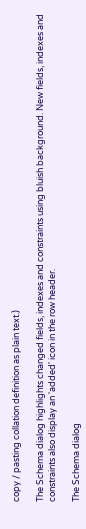copy / pasting collation definition as plain text.)

The Schema dialog highlights changed fields, indexes and constraints using bluish background. New fields, indexes and constraints also display an 'added' icon in the row header.

The Schema dialog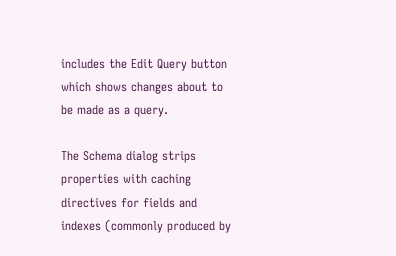includes the Edit Query button which shows changes about to be made as a query.

The Schema dialog strips properties with caching directives for fields and indexes (commonly produced by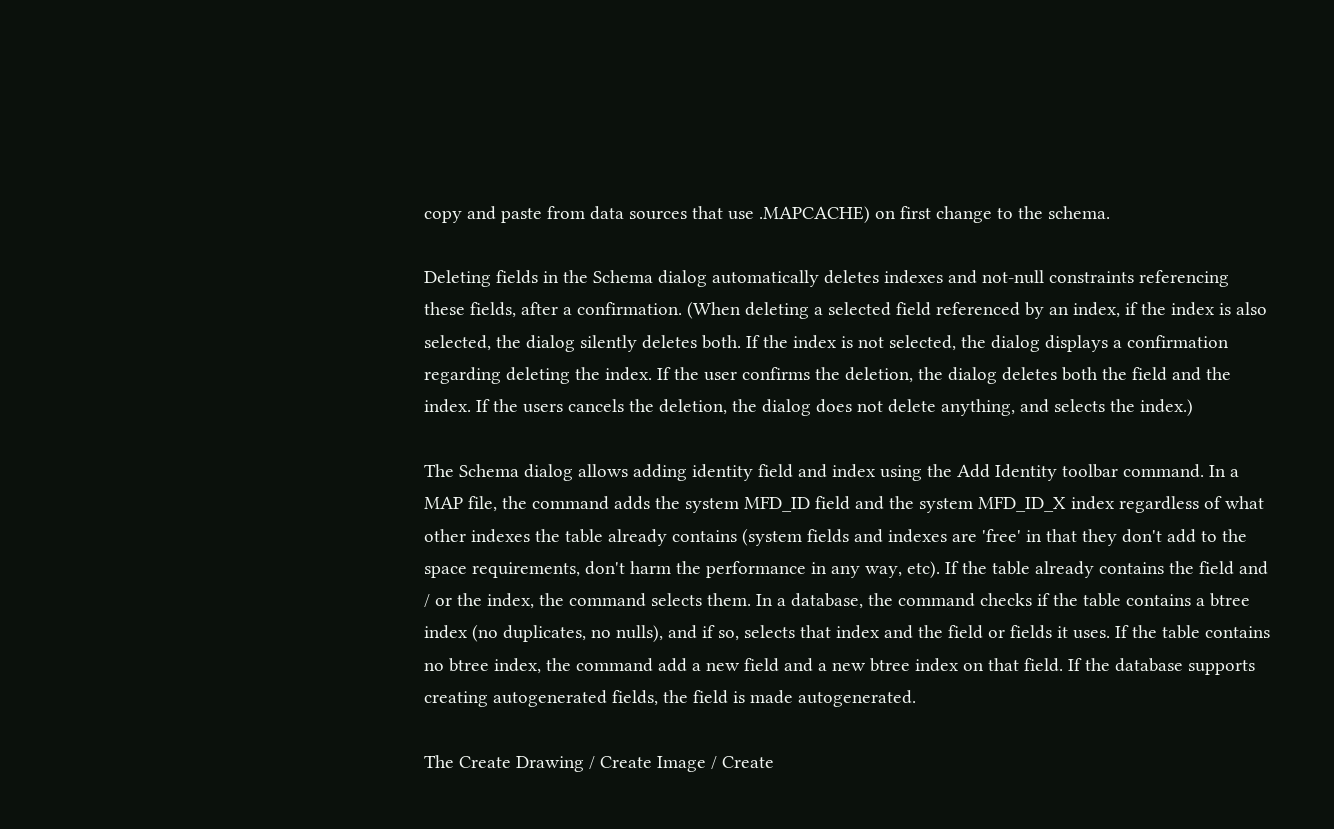copy and paste from data sources that use .MAPCACHE) on first change to the schema.

Deleting fields in the Schema dialog automatically deletes indexes and not-null constraints referencing these fields, after a confirmation. (When deleting a selected field referenced by an index, if the index is also selected, the dialog silently deletes both. If the index is not selected, the dialog displays a confirmation regarding deleting the index. If the user confirms the deletion, the dialog deletes both the field and the index. If the users cancels the deletion, the dialog does not delete anything, and selects the index.)

The Schema dialog allows adding identity field and index using the Add Identity toolbar command. In a MAP file, the command adds the system MFD_ID field and the system MFD_ID_X index regardless of what other indexes the table already contains (system fields and indexes are 'free' in that they don't add to the space requirements, don't harm the performance in any way, etc). If the table already contains the field and / or the index, the command selects them. In a database, the command checks if the table contains a btree index (no duplicates, no nulls), and if so, selects that index and the field or fields it uses. If the table contains no btree index, the command add a new field and a new btree index on that field. If the database supports creating autogenerated fields, the field is made autogenerated.

The Create Drawing / Create Image / Create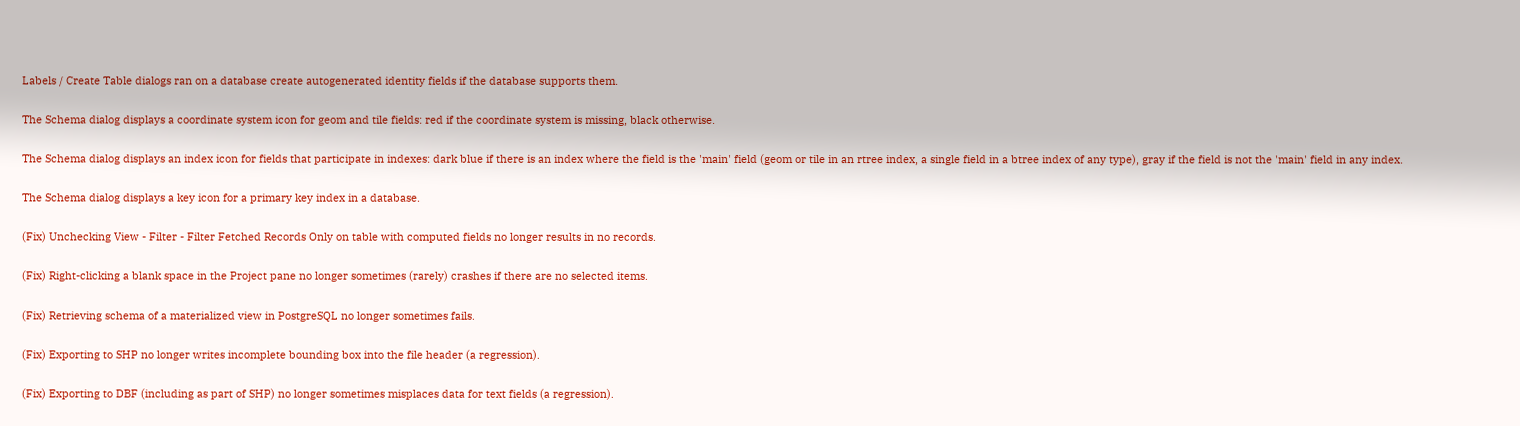Labels / Create Table dialogs ran on a database create autogenerated identity fields if the database supports them.

The Schema dialog displays a coordinate system icon for geom and tile fields: red if the coordinate system is missing, black otherwise.

The Schema dialog displays an index icon for fields that participate in indexes: dark blue if there is an index where the field is the 'main' field (geom or tile in an rtree index, a single field in a btree index of any type), gray if the field is not the 'main' field in any index.

The Schema dialog displays a key icon for a primary key index in a database.

(Fix) Unchecking View - Filter - Filter Fetched Records Only on table with computed fields no longer results in no records.

(Fix) Right-clicking a blank space in the Project pane no longer sometimes (rarely) crashes if there are no selected items.

(Fix) Retrieving schema of a materialized view in PostgreSQL no longer sometimes fails.

(Fix) Exporting to SHP no longer writes incomplete bounding box into the file header (a regression).

(Fix) Exporting to DBF (including as part of SHP) no longer sometimes misplaces data for text fields (a regression).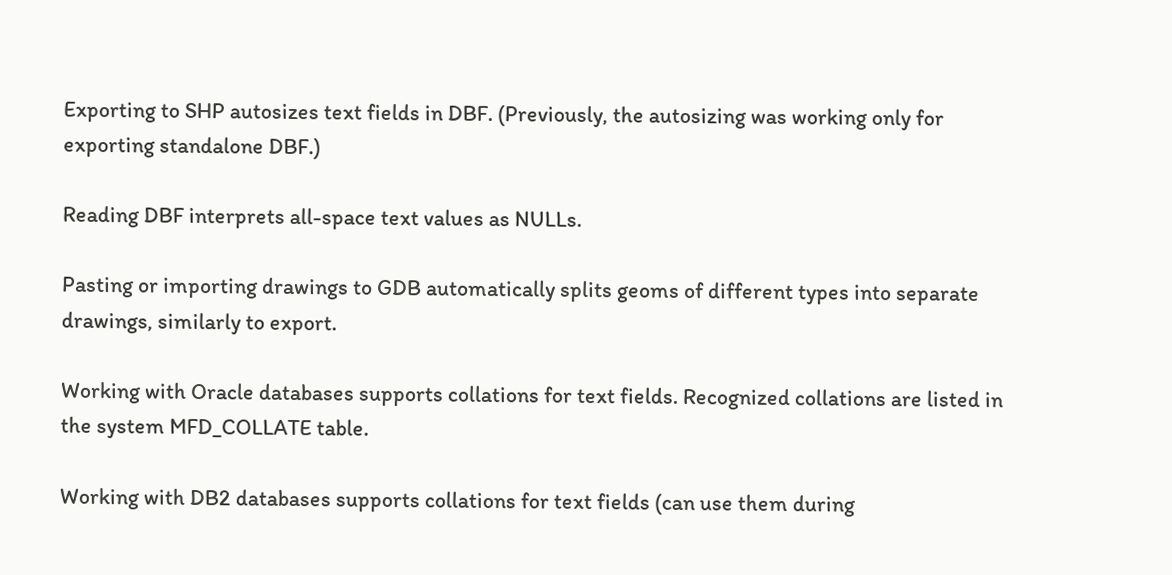Exporting to SHP autosizes text fields in DBF. (Previously, the autosizing was working only for exporting standalone DBF.)

Reading DBF interprets all-space text values as NULLs.

Pasting or importing drawings to GDB automatically splits geoms of different types into separate drawings, similarly to export.

Working with Oracle databases supports collations for text fields. Recognized collations are listed in the system MFD_COLLATE table.

Working with DB2 databases supports collations for text fields (can use them during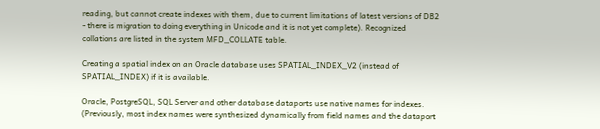reading, but cannot create indexes with them, due to current limitations of latest versions of DB2 - there is migration to doing everything in Unicode and it is not yet complete). Recognized collations are listed in the system MFD_COLLATE table.

Creating a spatial index on an Oracle database uses SPATIAL_INDEX_V2 (instead of SPATIAL_INDEX) if it is available.

Oracle, PostgreSQL, SQL Server and other database dataports use native names for indexes. (Previously, most index names were synthesized dynamically from field names and the dataport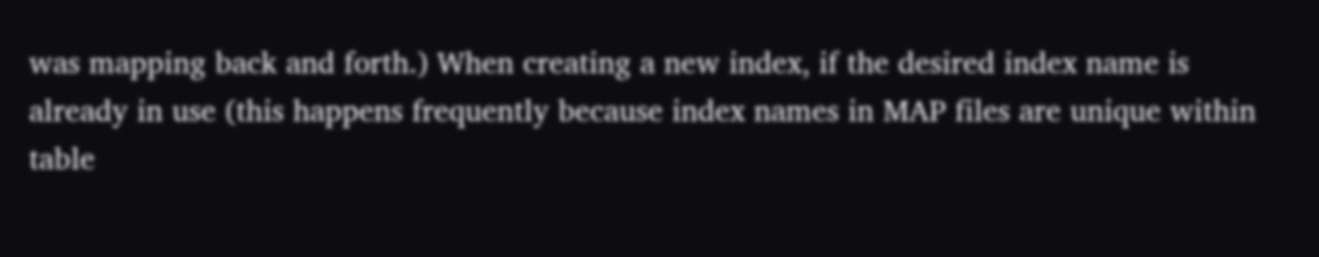was mapping back and forth.) When creating a new index, if the desired index name is already in use (this happens frequently because index names in MAP files are unique within table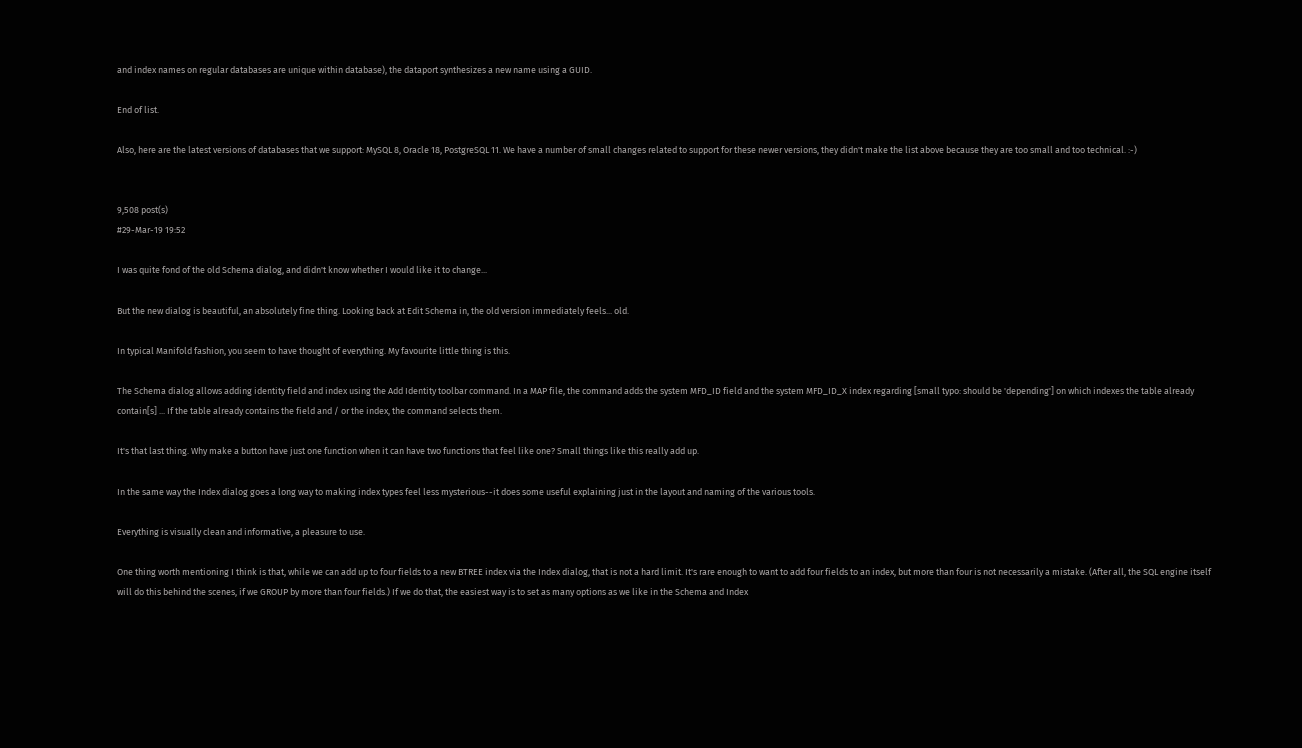and index names on regular databases are unique within database), the dataport synthesizes a new name using a GUID.

End of list.

Also, here are the latest versions of databases that we support: MySQL 8, Oracle 18, PostgreSQL 11. We have a number of small changes related to support for these newer versions, they didn't make the list above because they are too small and too technical. :-)


9,508 post(s)
#29-Mar-19 19:52

I was quite fond of the old Schema dialog, and didn't know whether I would like it to change...

But the new dialog is beautiful, an absolutely fine thing. Looking back at Edit Schema in, the old version immediately feels... old.

In typical Manifold fashion, you seem to have thought of everything. My favourite little thing is this.

The Schema dialog allows adding identity field and index using the Add Identity toolbar command. In a MAP file, the command adds the system MFD_ID field and the system MFD_ID_X index regarding [small typo: should be 'depending'] on which indexes the table already contain[s] ... If the table already contains the field and / or the index, the command selects them.

It's that last thing. Why make a button have just one function when it can have two functions that feel like one? Small things like this really add up.

In the same way the Index dialog goes a long way to making index types feel less mysterious--it does some useful explaining just in the layout and naming of the various tools.

Everything is visually clean and informative, a pleasure to use.

One thing worth mentioning I think is that, while we can add up to four fields to a new BTREE index via the Index dialog, that is not a hard limit. It's rare enough to want to add four fields to an index, but more than four is not necessarily a mistake. (After all, the SQL engine itself will do this behind the scenes, if we GROUP by more than four fields.) If we do that, the easiest way is to set as many options as we like in the Schema and Index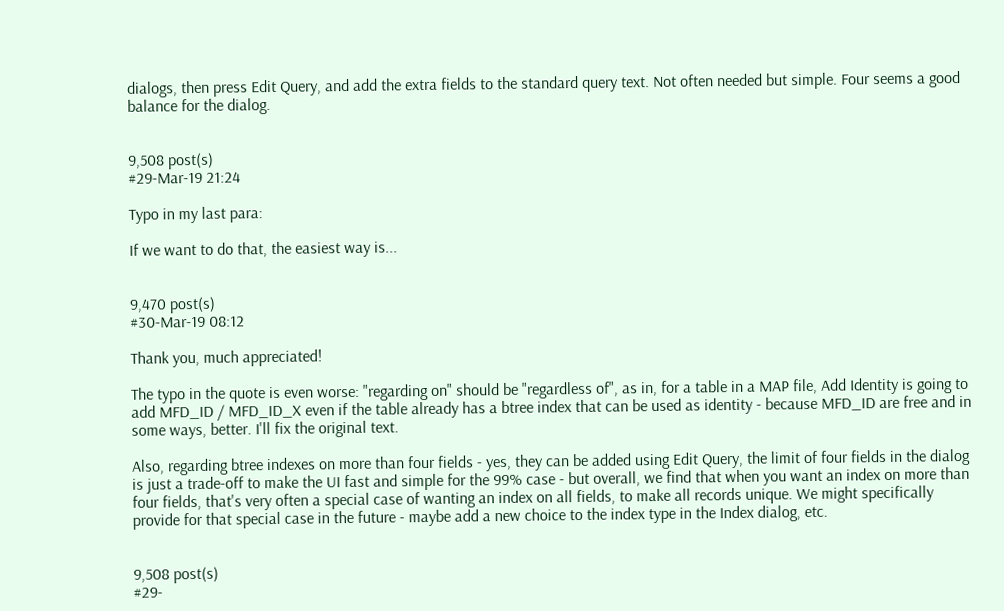dialogs, then press Edit Query, and add the extra fields to the standard query text. Not often needed but simple. Four seems a good balance for the dialog.


9,508 post(s)
#29-Mar-19 21:24

Typo in my last para:

If we want to do that, the easiest way is...


9,470 post(s)
#30-Mar-19 08:12

Thank you, much appreciated!

The typo in the quote is even worse: "regarding on" should be "regardless of", as in, for a table in a MAP file, Add Identity is going to add MFD_ID / MFD_ID_X even if the table already has a btree index that can be used as identity - because MFD_ID are free and in some ways, better. I'll fix the original text.

Also, regarding btree indexes on more than four fields - yes, they can be added using Edit Query, the limit of four fields in the dialog is just a trade-off to make the UI fast and simple for the 99% case - but overall, we find that when you want an index on more than four fields, that's very often a special case of wanting an index on all fields, to make all records unique. We might specifically provide for that special case in the future - maybe add a new choice to the index type in the Index dialog, etc.


9,508 post(s)
#29-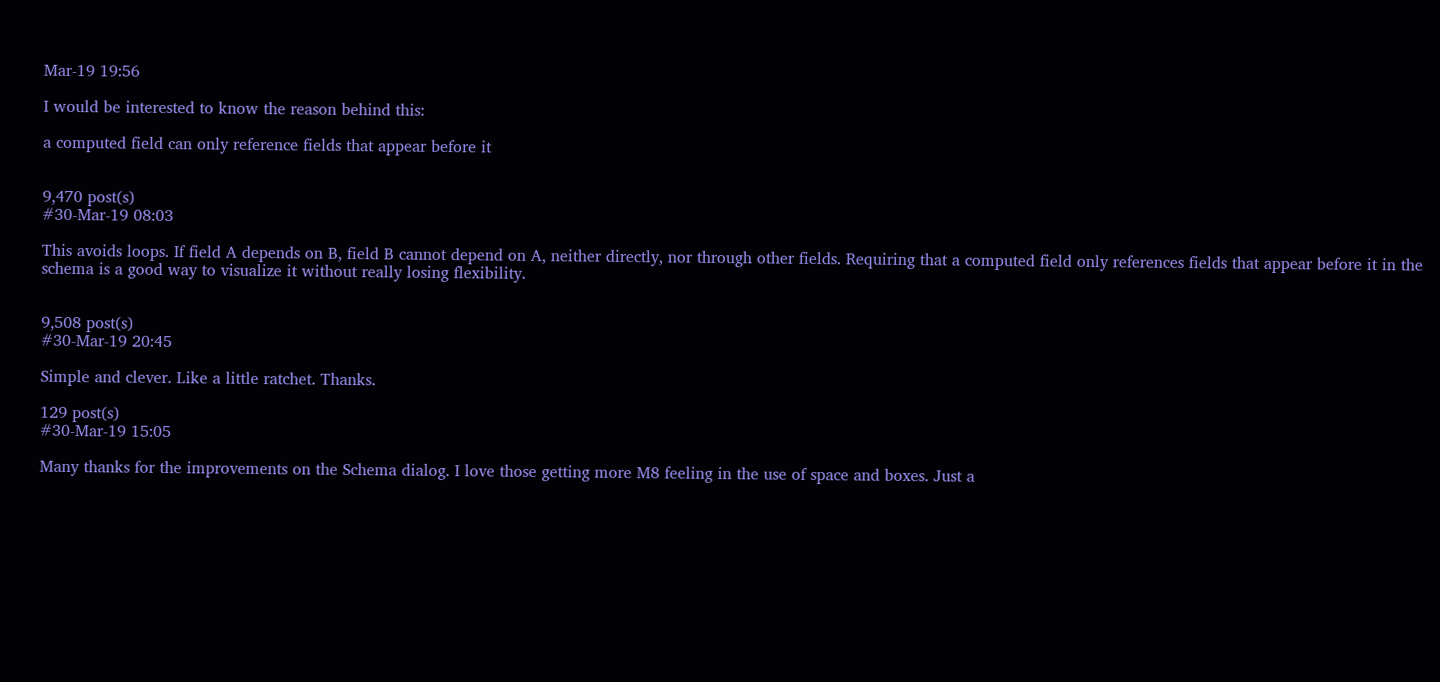Mar-19 19:56

I would be interested to know the reason behind this:

a computed field can only reference fields that appear before it


9,470 post(s)
#30-Mar-19 08:03

This avoids loops. If field A depends on B, field B cannot depend on A, neither directly, nor through other fields. Requiring that a computed field only references fields that appear before it in the schema is a good way to visualize it without really losing flexibility.


9,508 post(s)
#30-Mar-19 20:45

Simple and clever. Like a little ratchet. Thanks.

129 post(s)
#30-Mar-19 15:05

Many thanks for the improvements on the Schema dialog. I love those getting more M8 feeling in the use of space and boxes. Just a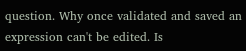question. Why once validated and saved an expression can't be edited. Is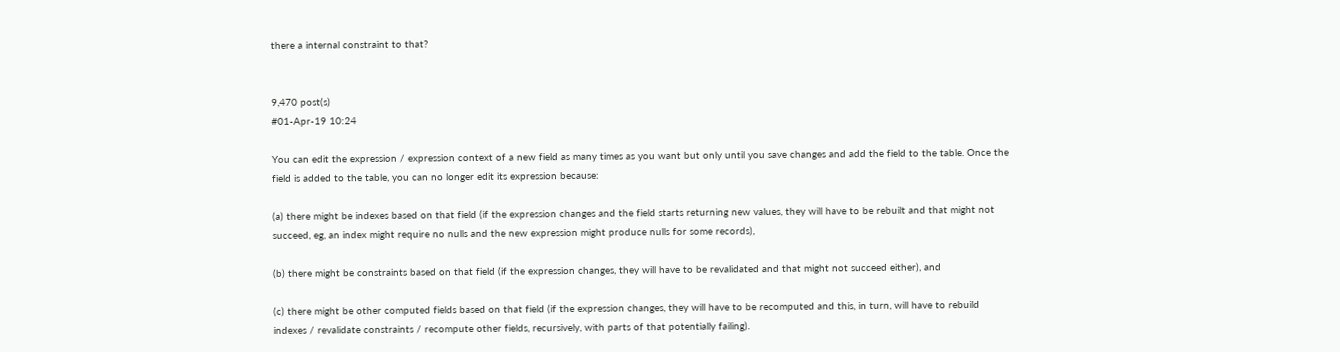there a internal constraint to that?


9,470 post(s)
#01-Apr-19 10:24

You can edit the expression / expression context of a new field as many times as you want but only until you save changes and add the field to the table. Once the field is added to the table, you can no longer edit its expression because:

(a) there might be indexes based on that field (if the expression changes and the field starts returning new values, they will have to be rebuilt and that might not succeed, eg, an index might require no nulls and the new expression might produce nulls for some records),

(b) there might be constraints based on that field (if the expression changes, they will have to be revalidated and that might not succeed either), and

(c) there might be other computed fields based on that field (if the expression changes, they will have to be recomputed and this, in turn, will have to rebuild indexes / revalidate constraints / recompute other fields, recursively, with parts of that potentially failing).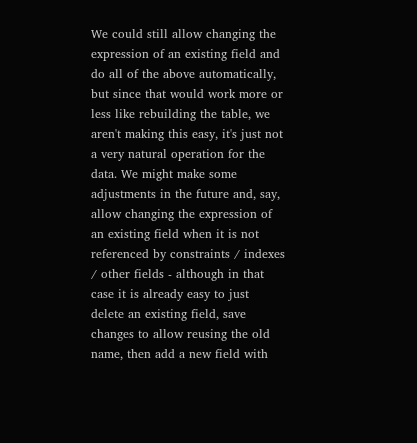We could still allow changing the expression of an existing field and do all of the above automatically, but since that would work more or less like rebuilding the table, we aren't making this easy, it's just not a very natural operation for the data. We might make some adjustments in the future and, say, allow changing the expression of an existing field when it is not referenced by constraints / indexes / other fields - although in that case it is already easy to just delete an existing field, save changes to allow reusing the old name, then add a new field with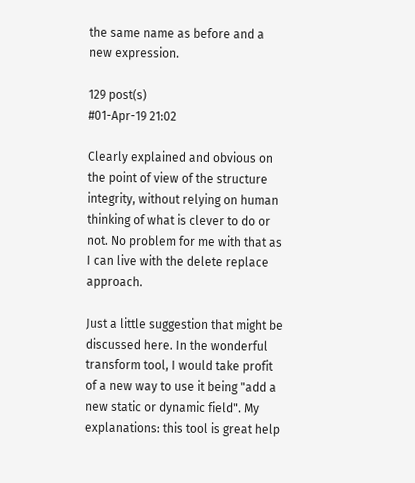the same name as before and a new expression.

129 post(s)
#01-Apr-19 21:02

Clearly explained and obvious on the point of view of the structure integrity, without relying on human thinking of what is clever to do or not. No problem for me with that as I can live with the delete replace approach.

Just a little suggestion that might be discussed here. In the wonderful transform tool, I would take profit of a new way to use it being "add a new static or dynamic field". My explanations: this tool is great help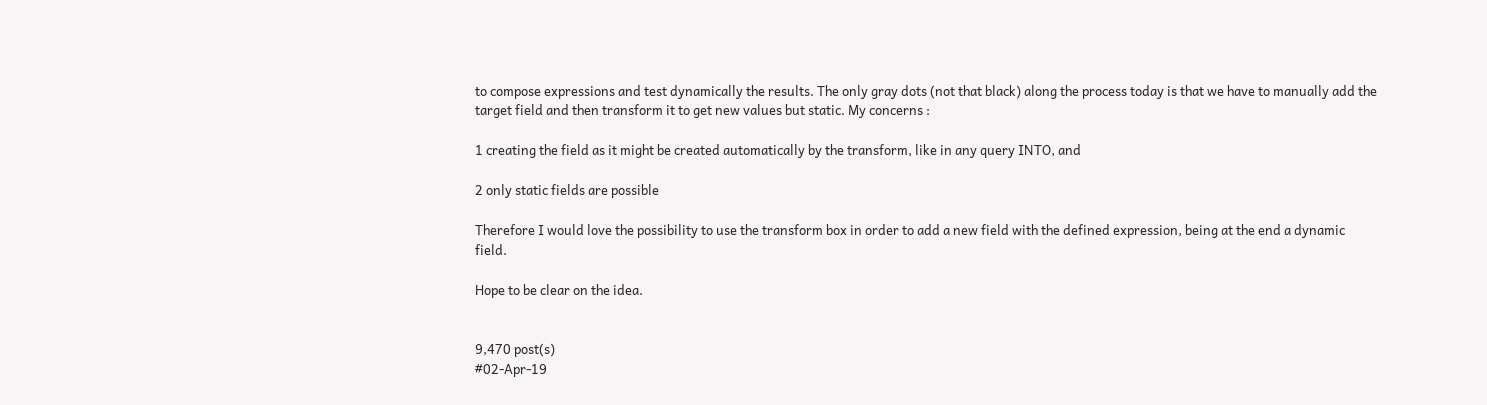to compose expressions and test dynamically the results. The only gray dots (not that black) along the process today is that we have to manually add the target field and then transform it to get new values but static. My concerns :

1 creating the field as it might be created automatically by the transform, like in any query INTO, and

2 only static fields are possible

Therefore I would love the possibility to use the transform box in order to add a new field with the defined expression, being at the end a dynamic field.

Hope to be clear on the idea.


9,470 post(s)
#02-Apr-19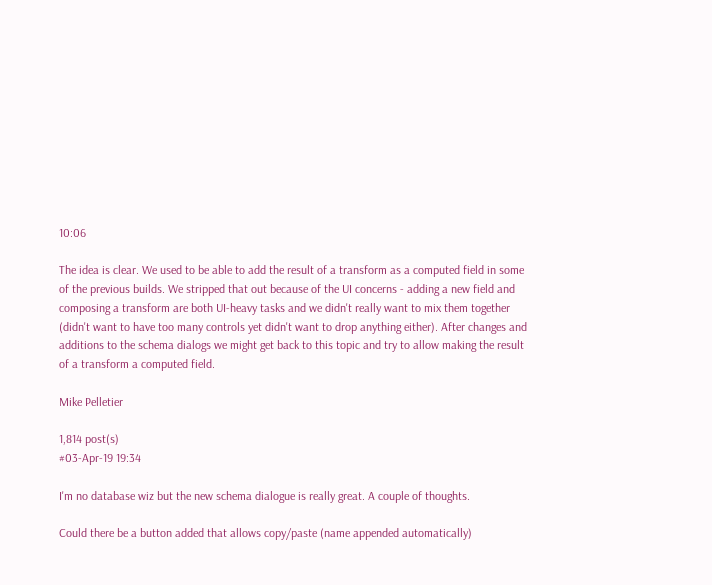10:06

The idea is clear. We used to be able to add the result of a transform as a computed field in some of the previous builds. We stripped that out because of the UI concerns - adding a new field and composing a transform are both UI-heavy tasks and we didn't really want to mix them together (didn't want to have too many controls yet didn't want to drop anything either). After changes and additions to the schema dialogs we might get back to this topic and try to allow making the result of a transform a computed field.

Mike Pelletier

1,814 post(s)
#03-Apr-19 19:34

I'm no database wiz but the new schema dialogue is really great. A couple of thoughts.

Could there be a button added that allows copy/paste (name appended automatically)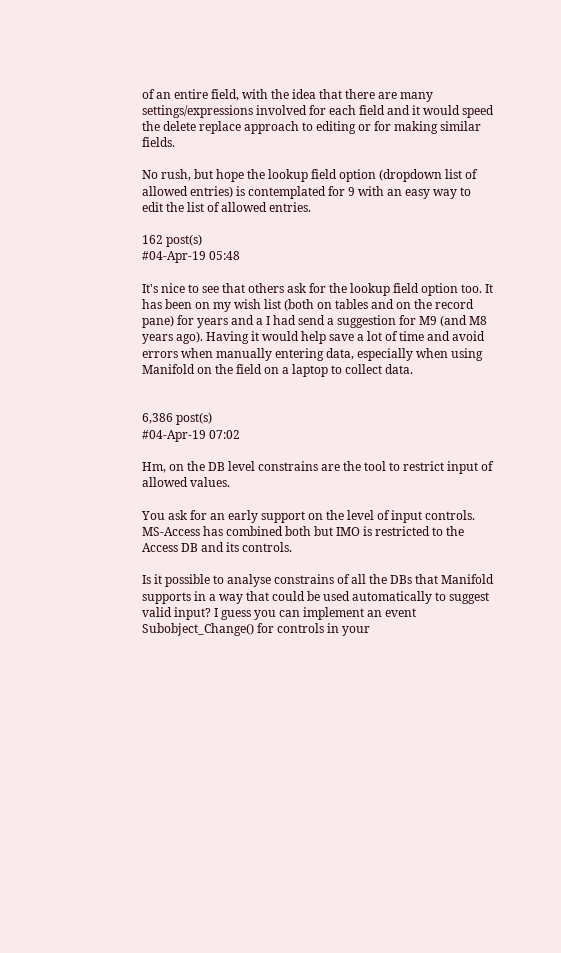of an entire field, with the idea that there are many settings/expressions involved for each field and it would speed the delete replace approach to editing or for making similar fields.

No rush, but hope the lookup field option (dropdown list of allowed entries) is contemplated for 9 with an easy way to edit the list of allowed entries.

162 post(s)
#04-Apr-19 05:48

It's nice to see that others ask for the lookup field option too. It has been on my wish list (both on tables and on the record pane) for years and a I had send a suggestion for M9 (and M8 years ago). Having it would help save a lot of time and avoid errors when manually entering data, especially when using Manifold on the field on a laptop to collect data.


6,386 post(s)
#04-Apr-19 07:02

Hm, on the DB level constrains are the tool to restrict input of allowed values.

You ask for an early support on the level of input controls. MS-Access has combined both but IMO is restricted to the Access DB and its controls.

Is it possible to analyse constrains of all the DBs that Manifold supports in a way that could be used automatically to suggest valid input? I guess you can implement an event Subobject_Change() for controls in your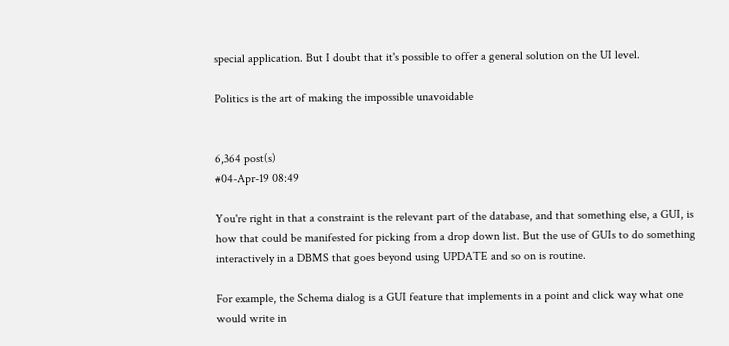special application. But I doubt that it's possible to offer a general solution on the UI level.

Politics is the art of making the impossible unavoidable


6,364 post(s)
#04-Apr-19 08:49

You're right in that a constraint is the relevant part of the database, and that something else, a GUI, is how that could be manifested for picking from a drop down list. But the use of GUIs to do something interactively in a DBMS that goes beyond using UPDATE and so on is routine.

For example, the Schema dialog is a GUI feature that implements in a point and click way what one would write in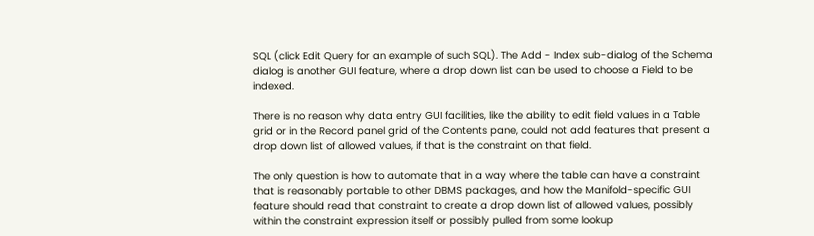SQL (click Edit Query for an example of such SQL). The Add - Index sub-dialog of the Schema dialog is another GUI feature, where a drop down list can be used to choose a Field to be indexed.

There is no reason why data entry GUI facilities, like the ability to edit field values in a Table grid or in the Record panel grid of the Contents pane, could not add features that present a drop down list of allowed values, if that is the constraint on that field.

The only question is how to automate that in a way where the table can have a constraint that is reasonably portable to other DBMS packages, and how the Manifold-specific GUI feature should read that constraint to create a drop down list of allowed values, possibly within the constraint expression itself or possibly pulled from some lookup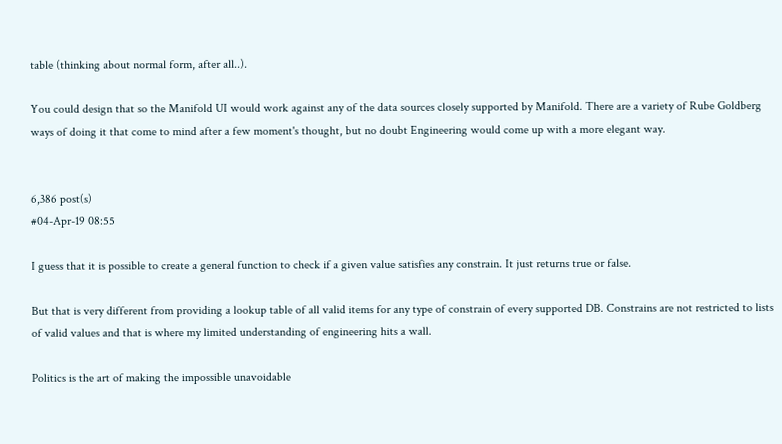table (thinking about normal form, after all..).

You could design that so the Manifold UI would work against any of the data sources closely supported by Manifold. There are a variety of Rube Goldberg ways of doing it that come to mind after a few moment's thought, but no doubt Engineering would come up with a more elegant way.


6,386 post(s)
#04-Apr-19 08:55

I guess that it is possible to create a general function to check if a given value satisfies any constrain. It just returns true or false.

But that is very different from providing a lookup table of all valid items for any type of constrain of every supported DB. Constrains are not restricted to lists of valid values and that is where my limited understanding of engineering hits a wall.

Politics is the art of making the impossible unavoidable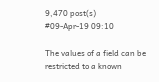9,470 post(s)
#09-Apr-19 09:10

The values of a field can be restricted to a known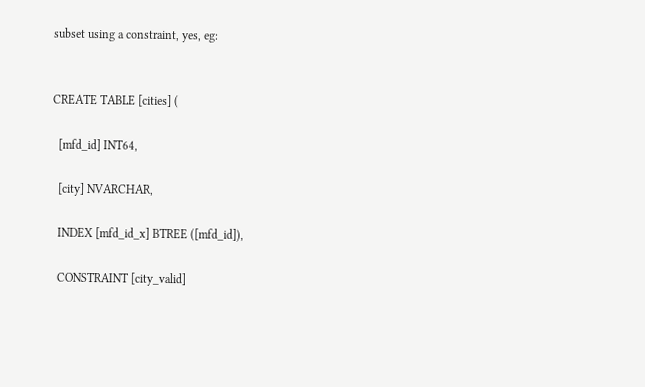subset using a constraint, yes, eg:


CREATE TABLE [cities] (

  [mfd_id] INT64,

  [city] NVARCHAR,

  INDEX [mfd_id_x] BTREE ([mfd_id]),

  CONSTRAINT [city_valid]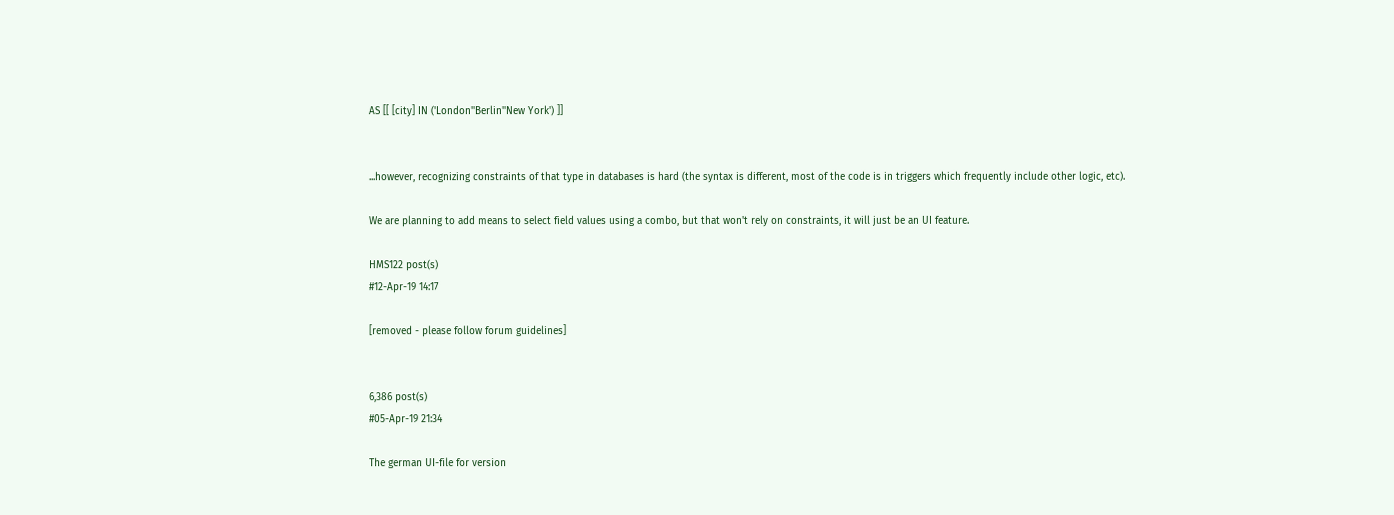AS [[ [city] IN ('London''Berlin''New York') ]]


...however, recognizing constraints of that type in databases is hard (the syntax is different, most of the code is in triggers which frequently include other logic, etc).

We are planning to add means to select field values using a combo, but that won't rely on constraints, it will just be an UI feature.

HMS122 post(s)
#12-Apr-19 14:17

[removed - please follow forum guidelines]


6,386 post(s)
#05-Apr-19 21:34

The german UI-file for version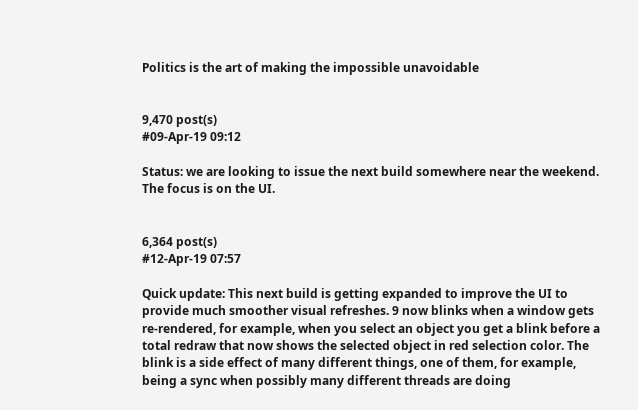Politics is the art of making the impossible unavoidable


9,470 post(s)
#09-Apr-19 09:12

Status: we are looking to issue the next build somewhere near the weekend. The focus is on the UI.


6,364 post(s)
#12-Apr-19 07:57

Quick update: This next build is getting expanded to improve the UI to provide much smoother visual refreshes. 9 now blinks when a window gets re-rendered, for example, when you select an object you get a blink before a total redraw that now shows the selected object in red selection color. The blink is a side effect of many different things, one of them, for example, being a sync when possibly many different threads are doing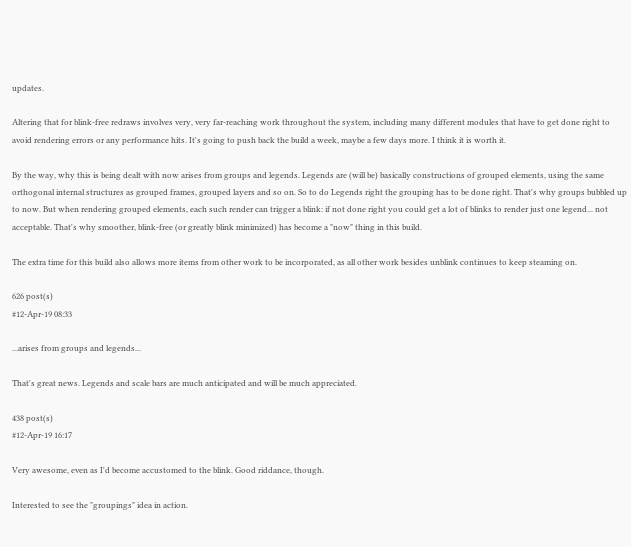updates.

Altering that for blink-free redraws involves very, very far-reaching work throughout the system, including many different modules that have to get done right to avoid rendering errors or any performance hits. It's going to push back the build a week, maybe a few days more. I think it is worth it.

By the way, why this is being dealt with now arises from groups and legends. Legends are (will be) basically constructions of grouped elements, using the same orthogonal internal structures as grouped frames, grouped layers and so on. So to do Legends right the grouping has to be done right. That's why groups bubbled up to now. But when rendering grouped elements, each such render can trigger a blink: if not done right you could get a lot of blinks to render just one legend... not acceptable. That's why smoother, blink-free (or greatly blink minimized) has become a "now" thing in this build.

The extra time for this build also allows more items from other work to be incorporated, as all other work besides unblink continues to keep steaming on.

626 post(s)
#12-Apr-19 08:33

...arises from groups and legends...

That's great news. Legends and scale bars are much anticipated and will be much appreciated.

438 post(s)
#12-Apr-19 16:17

Very awesome, even as I'd become accustomed to the blink. Good riddance, though.

Interested to see the "groupings" idea in action.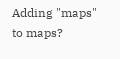Adding "maps" to maps?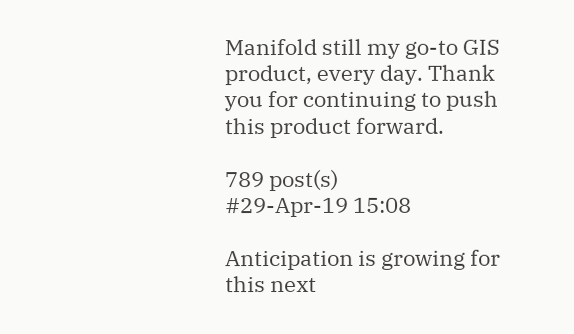Manifold still my go-to GIS product, every day. Thank you for continuing to push this product forward.

789 post(s)
#29-Apr-19 15:08

Anticipation is growing for this next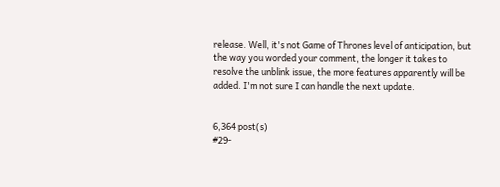release. Well, it's not Game of Thrones level of anticipation, but the way you worded your comment, the longer it takes to resolve the unblink issue, the more features apparently will be added. I'm not sure I can handle the next update.


6,364 post(s)
#29-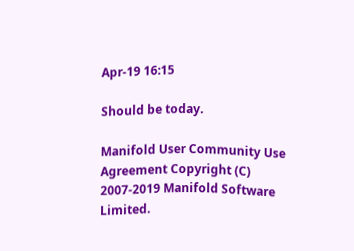Apr-19 16:15

Should be today.

Manifold User Community Use Agreement Copyright (C) 2007-2019 Manifold Software Limited.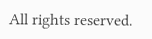All rights reserved.